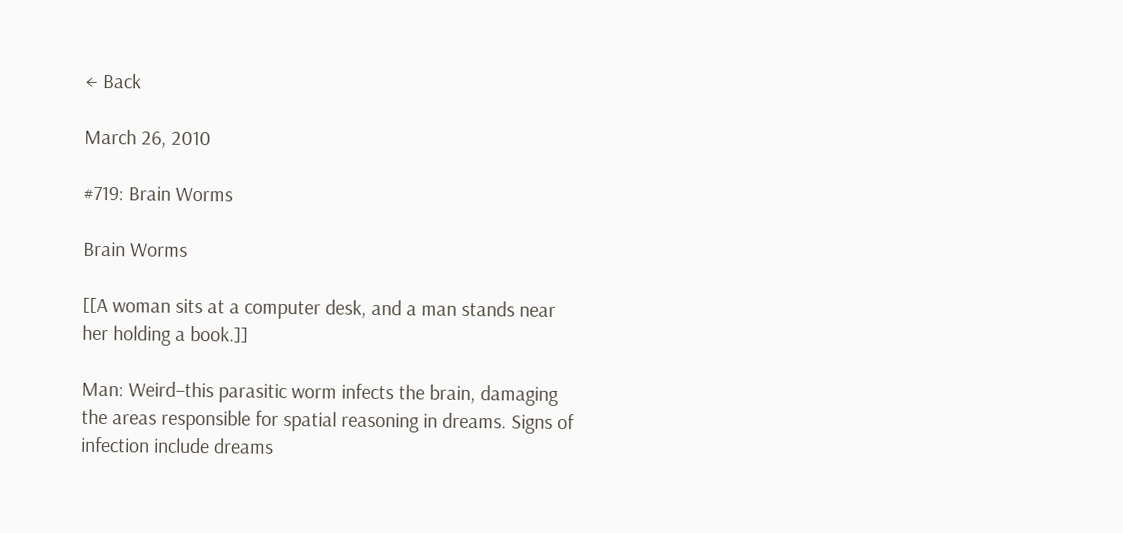← Back

March 26, 2010

#719: Brain Worms

Brain Worms

[[A woman sits at a computer desk, and a man stands near her holding a book.]]

Man: Weird–this parasitic worm infects the brain, damaging the areas responsible for spatial reasoning in dreams. Signs of infection include dreams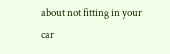about not fitting in your car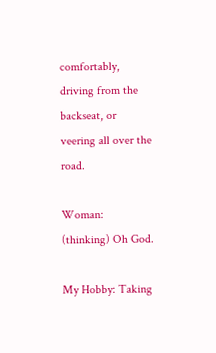comfortably, driving from the backseat, or veering all over the road.

Woman: (thinking) Oh God.

My Hobby: Taking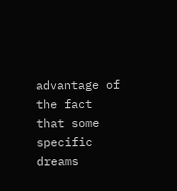advantage of the fact that some specific dreams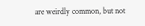are weirdly common, but not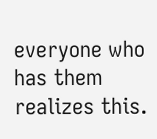everyone who has them realizes this.